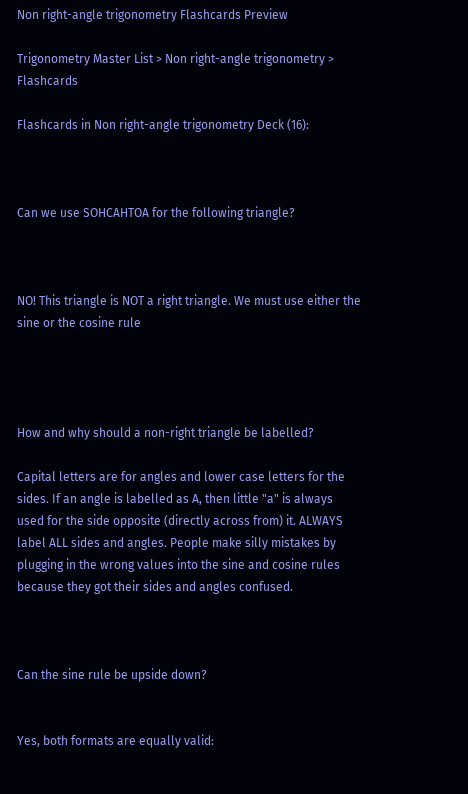Non right-angle trigonometry Flashcards Preview

Trigonometry Master List > Non right-angle trigonometry > Flashcards

Flashcards in Non right-angle trigonometry Deck (16):



Can we use SOHCAHTOA for the following triangle?



NO! This triangle is NOT a right triangle. We must use either the sine or the cosine rule




How and why should a non-right triangle be labelled?

Capital letters are for angles and lower case letters for the sides. If an angle is labelled as A, then little "a" is always used for the side opposite (directly across from) it. ALWAYS label ALL sides and angles. People make silly mistakes by plugging in the wrong values into the sine and cosine rules because they got their sides and angles confused.



Can the sine rule be upside down?


Yes, both formats are equally valid: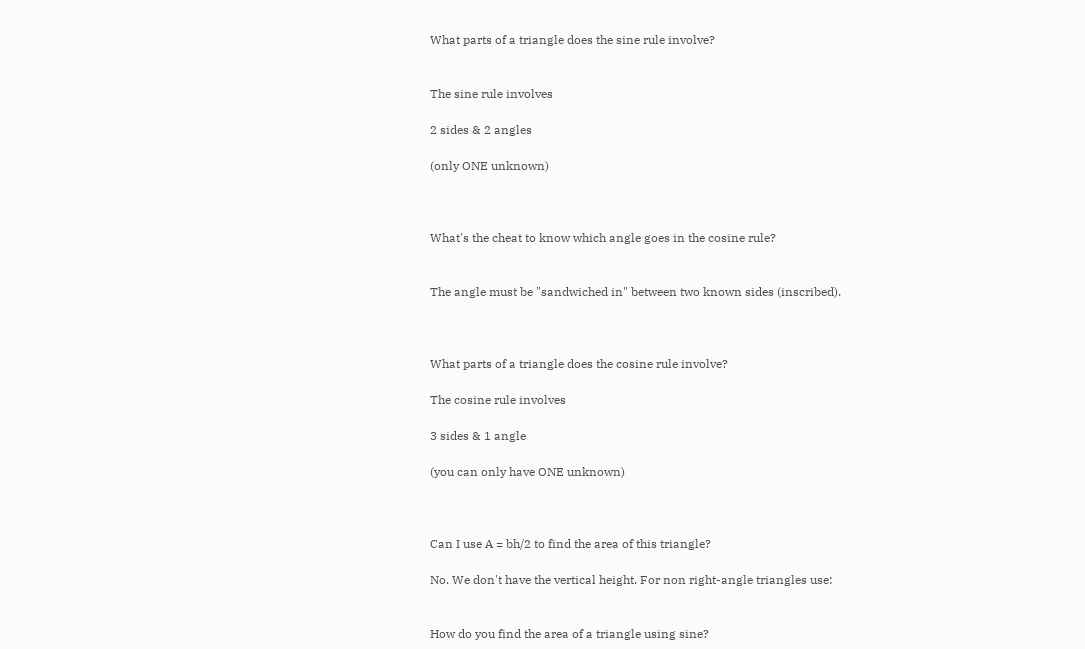What parts of a triangle does the sine rule involve?


The sine rule involves

2 sides & 2 angles

(only ONE unknown)



What's the cheat to know which angle goes in the cosine rule?


The angle must be "sandwiched in" between two known sides (inscribed).



What parts of a triangle does the cosine rule involve?

The cosine rule involves

3 sides & 1 angle

(you can only have ONE unknown)



Can I use A = bh/2 to find the area of this triangle?

No. We don't have the vertical height. For non right-angle triangles use:


How do you find the area of a triangle using sine?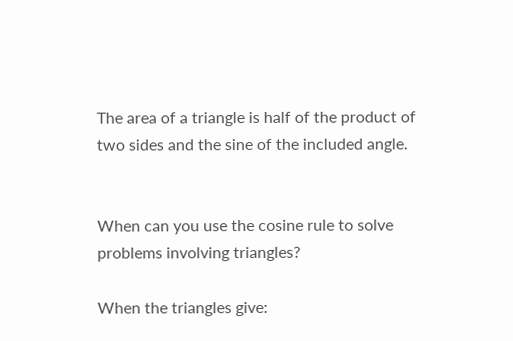The area of a triangle is half of the product of two sides and the sine of the included angle.


When can you use the cosine rule to solve problems involving triangles?

When the triangles give: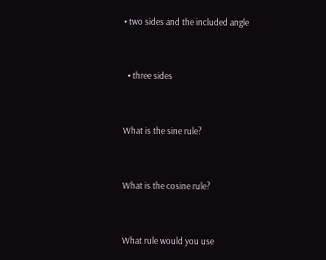• two sides and the included angle


  • three sides


What is the sine rule?


What is the cosine rule?


What rule would you use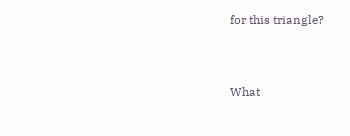for this triangle?


What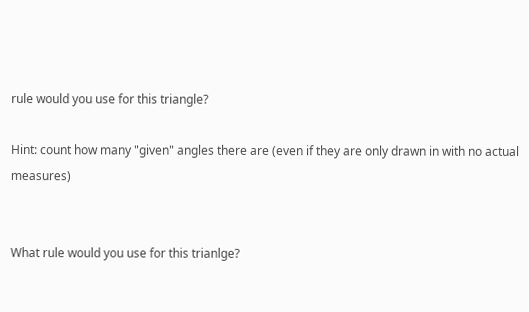rule would you use for this triangle?

Hint: count how many "given" angles there are (even if they are only drawn in with no actual measures)


What rule would you use for this trianlge?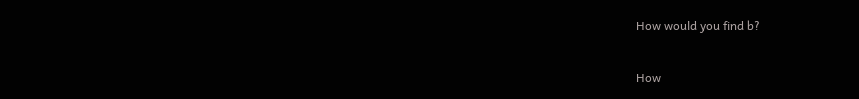How would you find b?


How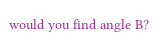would you find angle B?